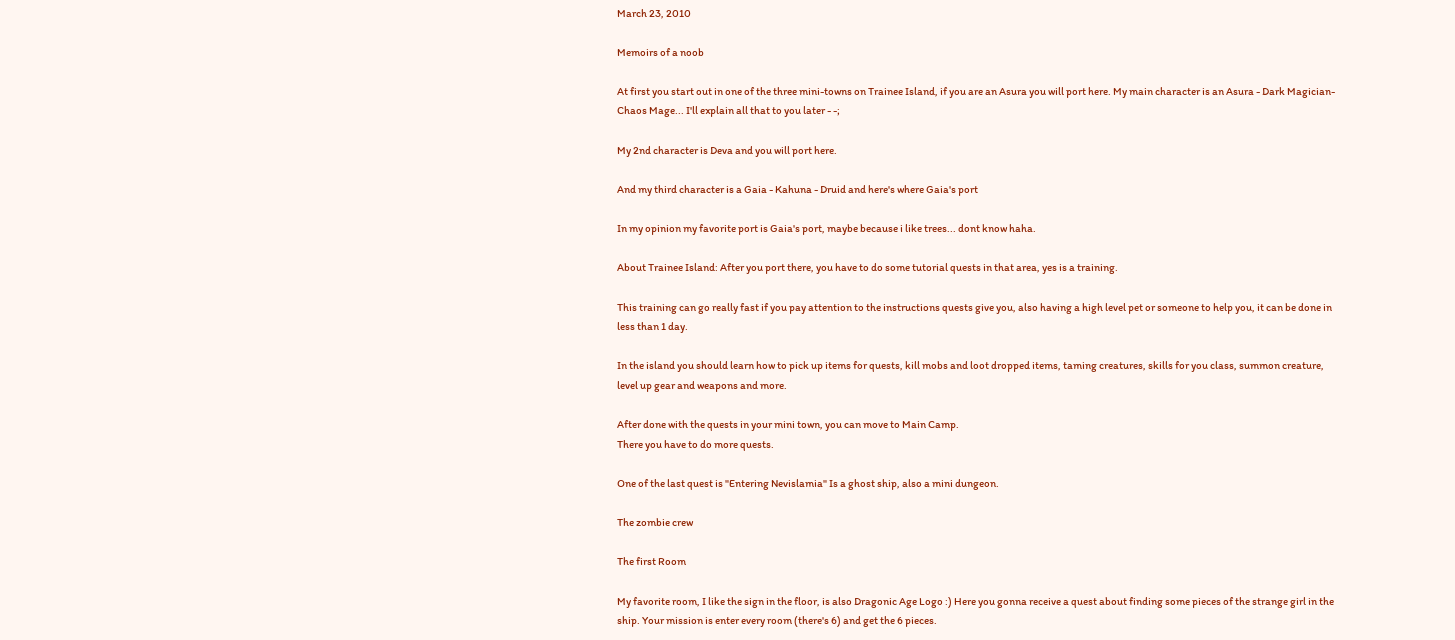March 23, 2010

Memoirs of a noob

At first you start out in one of the three mini-towns on Trainee Island, if you are an Asura you will port here. My main character is an Asura - Dark Magician- Chaos Mage... I'll explain all that to you later - -;

My 2nd character is Deva and you will port here.

And my third character is a Gaia - Kahuna - Druid and here's where Gaia's port

In my opinion my favorite port is Gaia's port, maybe because i like trees... dont know haha.

About Trainee Island: After you port there, you have to do some tutorial quests in that area, yes is a training.

This training can go really fast if you pay attention to the instructions quests give you, also having a high level pet or someone to help you, it can be done in less than 1 day.

In the island you should learn how to pick up items for quests, kill mobs and loot dropped items, taming creatures, skills for you class, summon creature, level up gear and weapons and more.

After done with the quests in your mini town, you can move to Main Camp.
There you have to do more quests.

One of the last quest is "Entering Nevislamia" Is a ghost ship, also a mini dungeon.

The zombie crew

The first Room

My favorite room, I like the sign in the floor, is also Dragonic Age Logo :) Here you gonna receive a quest about finding some pieces of the strange girl in the ship. Your mission is enter every room (there's 6) and get the 6 pieces.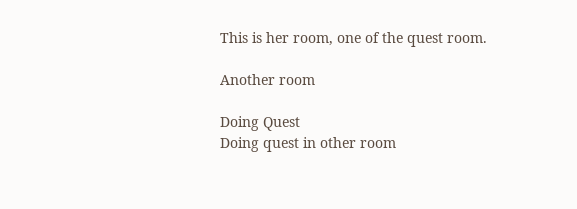This is her room, one of the quest room.

Another room

Doing Quest
Doing quest in other room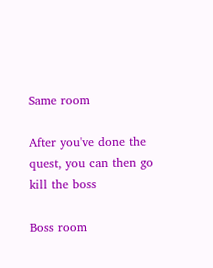Same room

After you've done the quest, you can then go kill the boss

Boss room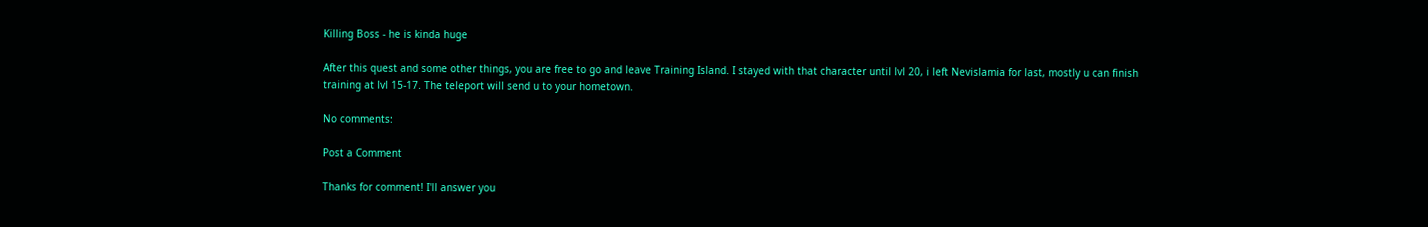Killing Boss - he is kinda huge

After this quest and some other things, you are free to go and leave Training Island. I stayed with that character until lvl 20, i left Nevislamia for last, mostly u can finish training at lvl 15-17. The teleport will send u to your hometown.

No comments:

Post a Comment

Thanks for comment! I'll answer you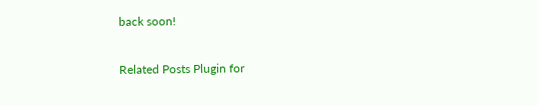back soon!

Related Posts Plugin for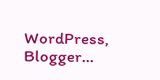WordPress, Blogger...